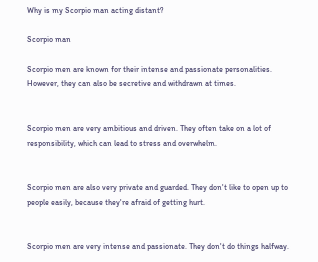Why is my Scorpio man acting distant?

Scorpio man

Scorpio men are known for their intense and passionate personalities. However, they can also be secretive and withdrawn at times.


Scorpio men are very ambitious and driven. They often take on a lot of responsibility, which can lead to stress and overwhelm.


Scorpio men are also very private and guarded. They don't like to open up to people easily, because they're afraid of getting hurt.


Scorpio men are very intense and passionate. They don't do things halfway.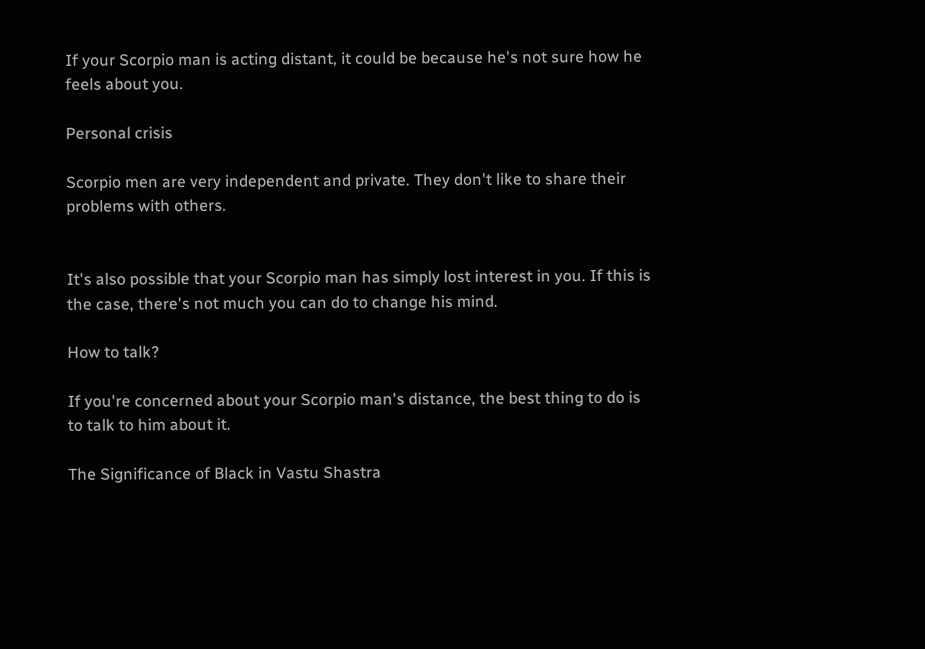If your Scorpio man is acting distant, it could be because he's not sure how he feels about you.

Personal crisis

Scorpio men are very independent and private. They don't like to share their problems with others.


It's also possible that your Scorpio man has simply lost interest in you. If this is the case, there's not much you can do to change his mind.

How to talk?

If you're concerned about your Scorpio man's distance, the best thing to do is to talk to him about it.

The Significance of Black in Vastu Shastra